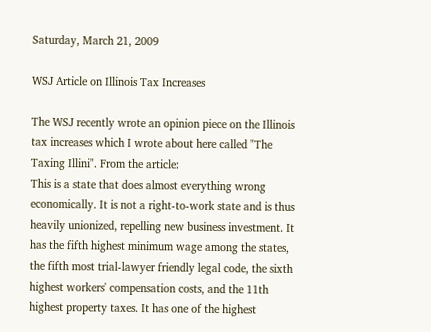Saturday, March 21, 2009

WSJ Article on Illinois Tax Increases

The WSJ recently wrote an opinion piece on the Illinois tax increases which I wrote about here called "The Taxing Illini". From the article:
This is a state that does almost everything wrong economically. It is not a right-to-work state and is thus heavily unionized, repelling new business investment. It has the fifth highest minimum wage among the states, the fifth most trial-lawyer friendly legal code, the sixth highest workers' compensation costs, and the 11th highest property taxes. It has one of the highest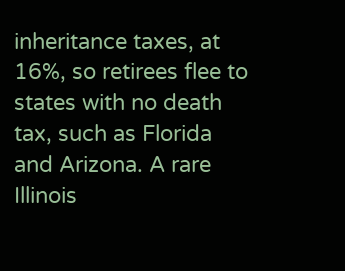inheritance taxes, at 16%, so retirees flee to states with no death tax, such as Florida and Arizona. A rare Illinois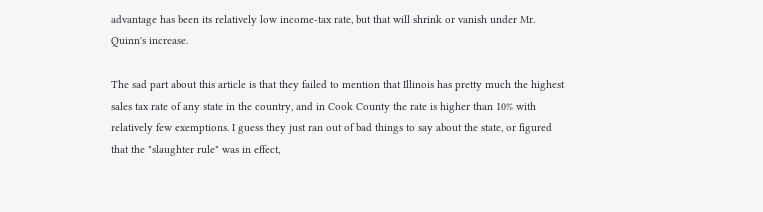advantage has been its relatively low income-tax rate, but that will shrink or vanish under Mr. Quinn's increase.

The sad part about this article is that they failed to mention that Illinois has pretty much the highest sales tax rate of any state in the country, and in Cook County the rate is higher than 10% with relatively few exemptions. I guess they just ran out of bad things to say about the state, or figured that the "slaughter rule" was in effect,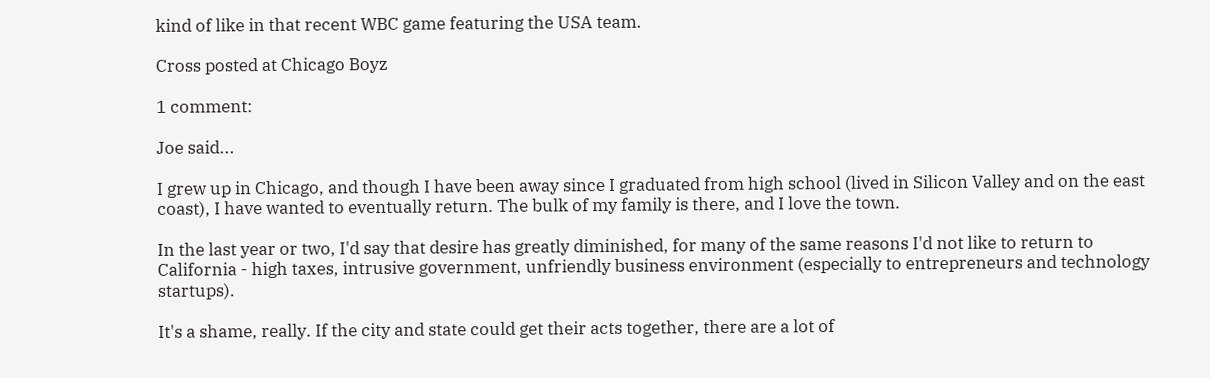kind of like in that recent WBC game featuring the USA team.

Cross posted at Chicago Boyz

1 comment:

Joe said...

I grew up in Chicago, and though I have been away since I graduated from high school (lived in Silicon Valley and on the east coast), I have wanted to eventually return. The bulk of my family is there, and I love the town.

In the last year or two, I'd say that desire has greatly diminished, for many of the same reasons I'd not like to return to California - high taxes, intrusive government, unfriendly business environment (especially to entrepreneurs and technology startups).

It's a shame, really. If the city and state could get their acts together, there are a lot of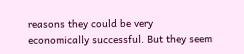reasons they could be very economically successful. But they seem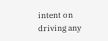intent on driving any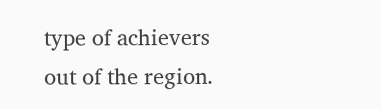type of achievers out of the region.